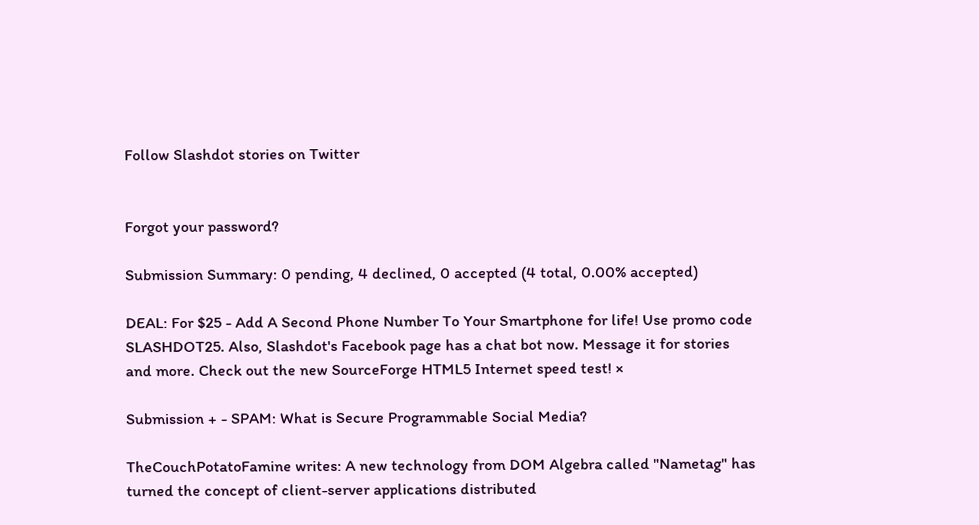Follow Slashdot stories on Twitter


Forgot your password?

Submission Summary: 0 pending, 4 declined, 0 accepted (4 total, 0.00% accepted)

DEAL: For $25 - Add A Second Phone Number To Your Smartphone for life! Use promo code SLASHDOT25. Also, Slashdot's Facebook page has a chat bot now. Message it for stories and more. Check out the new SourceForge HTML5 Internet speed test! ×

Submission + - SPAM: What is Secure Programmable Social Media?

TheCouchPotatoFamine writes: A new technology from DOM Algebra called "Nametag" has turned the concept of client-server applications distributed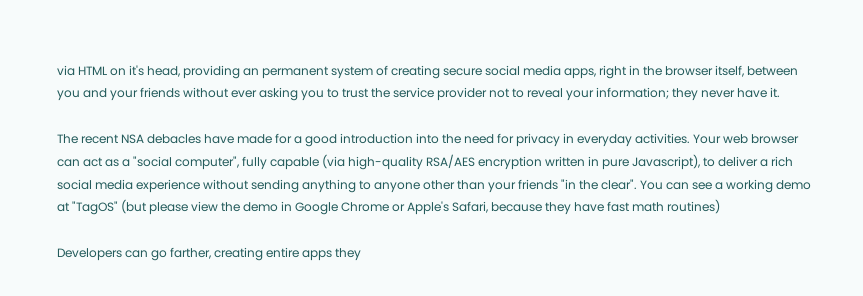via HTML on it's head, providing an permanent system of creating secure social media apps, right in the browser itself, between you and your friends without ever asking you to trust the service provider not to reveal your information; they never have it.

The recent NSA debacles have made for a good introduction into the need for privacy in everyday activities. Your web browser can act as a "social computer", fully capable (via high-quality RSA/AES encryption written in pure Javascript), to deliver a rich social media experience without sending anything to anyone other than your friends "in the clear". You can see a working demo at "TagOS" (but please view the demo in Google Chrome or Apple's Safari, because they have fast math routines)

Developers can go farther, creating entire apps they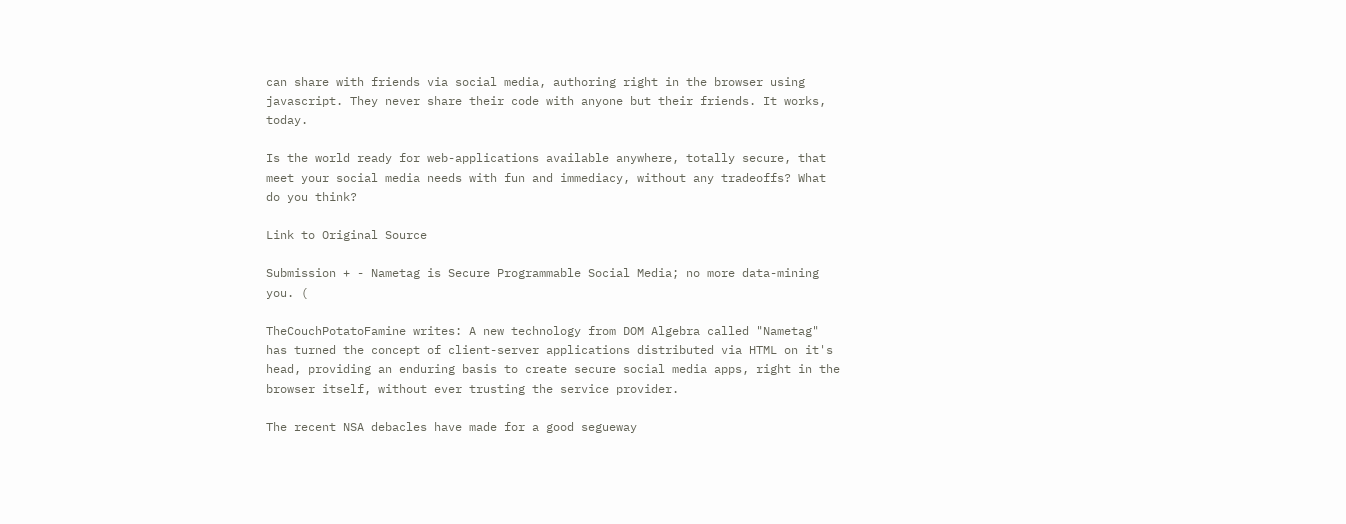can share with friends via social media, authoring right in the browser using javascript. They never share their code with anyone but their friends. It works, today.

Is the world ready for web-applications available anywhere, totally secure, that meet your social media needs with fun and immediacy, without any tradeoffs? What do you think?

Link to Original Source

Submission + - Nametag is Secure Programmable Social Media; no more data-mining you. (

TheCouchPotatoFamine writes: A new technology from DOM Algebra called "Nametag" has turned the concept of client-server applications distributed via HTML on it's head, providing an enduring basis to create secure social media apps, right in the browser itself, without ever trusting the service provider.

The recent NSA debacles have made for a good segueway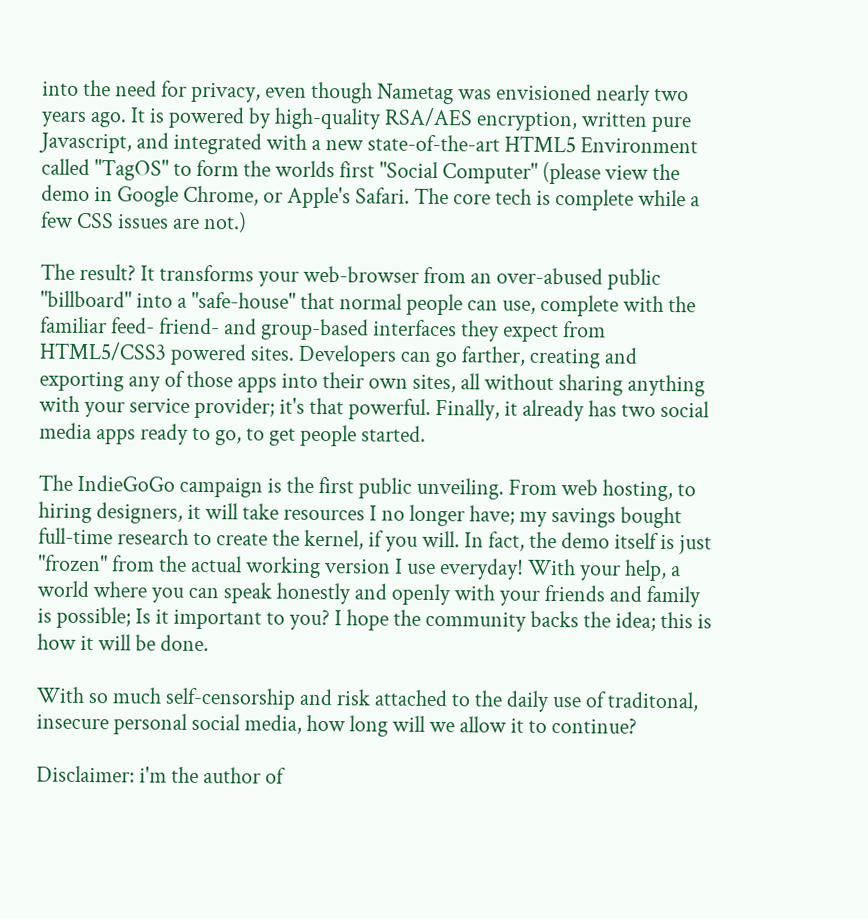into the need for privacy, even though Nametag was envisioned nearly two years ago. It is powered by high-quality RSA/AES encryption, written pure Javascript, and integrated with a new state-of-the-art HTML5 Environment called "TagOS" to form the worlds first "Social Computer" (please view the demo in Google Chrome, or Apple's Safari. The core tech is complete while a few CSS issues are not.)

The result? It transforms your web-browser from an over-abused public "billboard" into a "safe-house" that normal people can use, complete with the familiar feed- friend- and group-based interfaces they expect from HTML5/CSS3 powered sites. Developers can go farther, creating and exporting any of those apps into their own sites, all without sharing anything with your service provider; it's that powerful. Finally, it already has two social media apps ready to go, to get people started.

The IndieGoGo campaign is the first public unveiling. From web hosting, to hiring designers, it will take resources I no longer have; my savings bought full-time research to create the kernel, if you will. In fact, the demo itself is just "frozen" from the actual working version I use everyday! With your help, a world where you can speak honestly and openly with your friends and family is possible; Is it important to you? I hope the community backs the idea; this is how it will be done.

With so much self-censorship and risk attached to the daily use of traditonal, insecure personal social media, how long will we allow it to continue?

Disclaimer: i'm the author of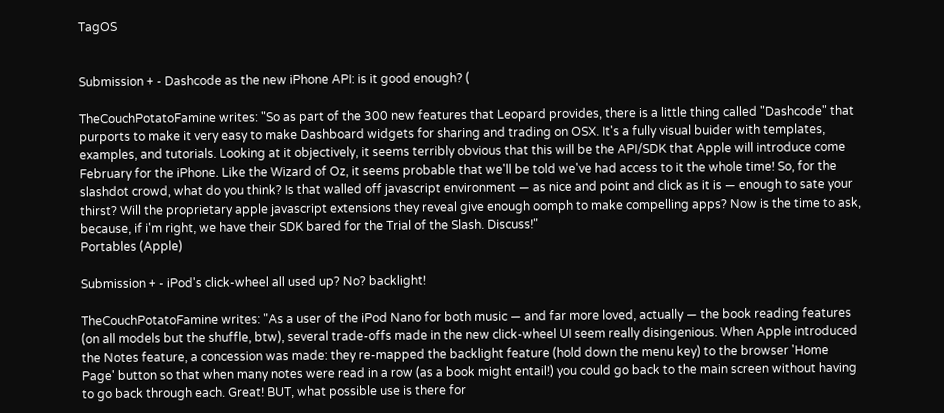TagOS


Submission + - Dashcode as the new iPhone API: is it good enough? (

TheCouchPotatoFamine writes: "So as part of the 300 new features that Leopard provides, there is a little thing called "Dashcode" that purports to make it very easy to make Dashboard widgets for sharing and trading on OSX. It's a fully visual buider with templates, examples, and tutorials. Looking at it objectively, it seems terribly obvious that this will be the API/SDK that Apple will introduce come February for the iPhone. Like the Wizard of Oz, it seems probable that we'll be told we've had access to it the whole time! So, for the slashdot crowd, what do you think? Is that walled off javascript environment — as nice and point and click as it is — enough to sate your thirst? Will the proprietary apple javascript extensions they reveal give enough oomph to make compelling apps? Now is the time to ask, because, if i'm right, we have their SDK bared for the Trial of the Slash. Discuss!"
Portables (Apple)

Submission + - iPod's click-wheel all used up? No? backlight!

TheCouchPotatoFamine writes: "As a user of the iPod Nano for both music — and far more loved, actually — the book reading features (on all models but the shuffle, btw), several trade-offs made in the new click-wheel UI seem really disingenious. When Apple introduced the Notes feature, a concession was made: they re-mapped the backlight feature (hold down the menu key) to the browser 'Home Page' button so that when many notes were read in a row (as a book might entail!) you could go back to the main screen without having to go back through each. Great! BUT, what possible use is there for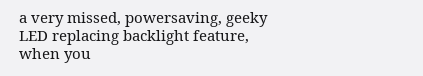a very missed, powersaving, geeky LED replacing backlight feature, when you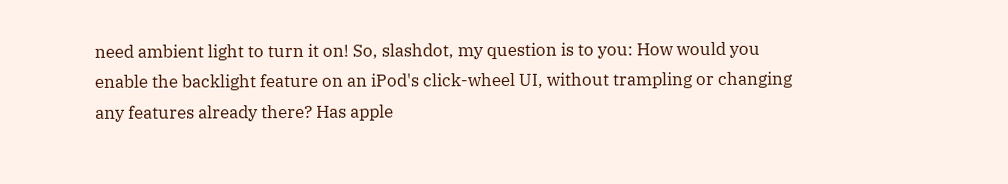need ambient light to turn it on! So, slashdot, my question is to you: How would you enable the backlight feature on an iPod's click-wheel UI, without trampling or changing any features already there? Has apple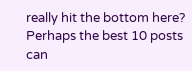really hit the bottom here? Perhaps the best 10 posts can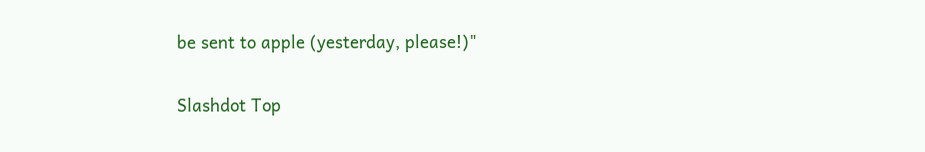be sent to apple (yesterday, please!)"

Slashdot Top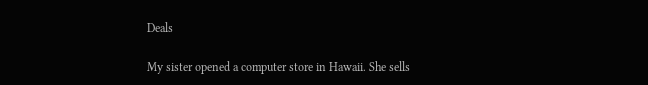Deals

My sister opened a computer store in Hawaii. She sells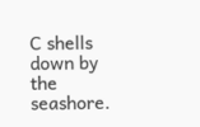C shells down by the seashore.